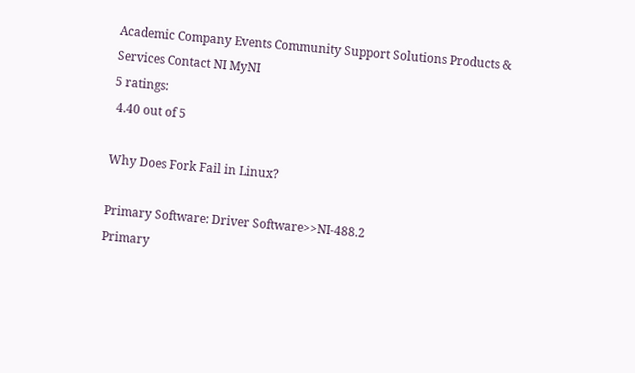Academic Company Events Community Support Solutions Products & Services Contact NI MyNI
5 ratings:
 4.40 out of 5

Why Does Fork Fail in Linux?

Primary Software: Driver Software>>NI-488.2
Primary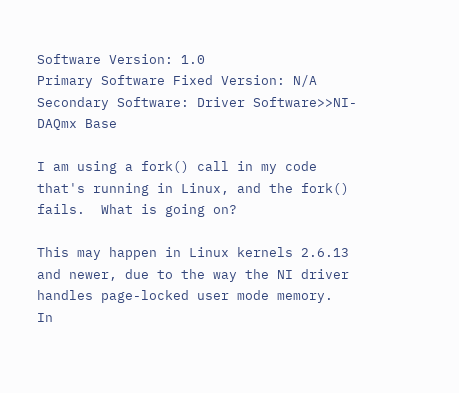Software Version: 1.0
Primary Software Fixed Version: N/A
Secondary Software: Driver Software>>NI-DAQmx Base

I am using a fork() call in my code that's running in Linux, and the fork() fails.  What is going on?

This may happen in Linux kernels 2.6.13 and newer, due to the way the NI driver handles page-locked user mode memory.  In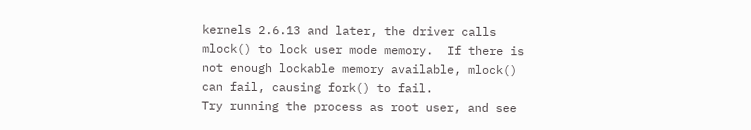kernels 2.6.13 and later, the driver calls mlock() to lock user mode memory.  If there is not enough lockable memory available, mlock() can fail, causing fork() to fail.
Try running the process as root user, and see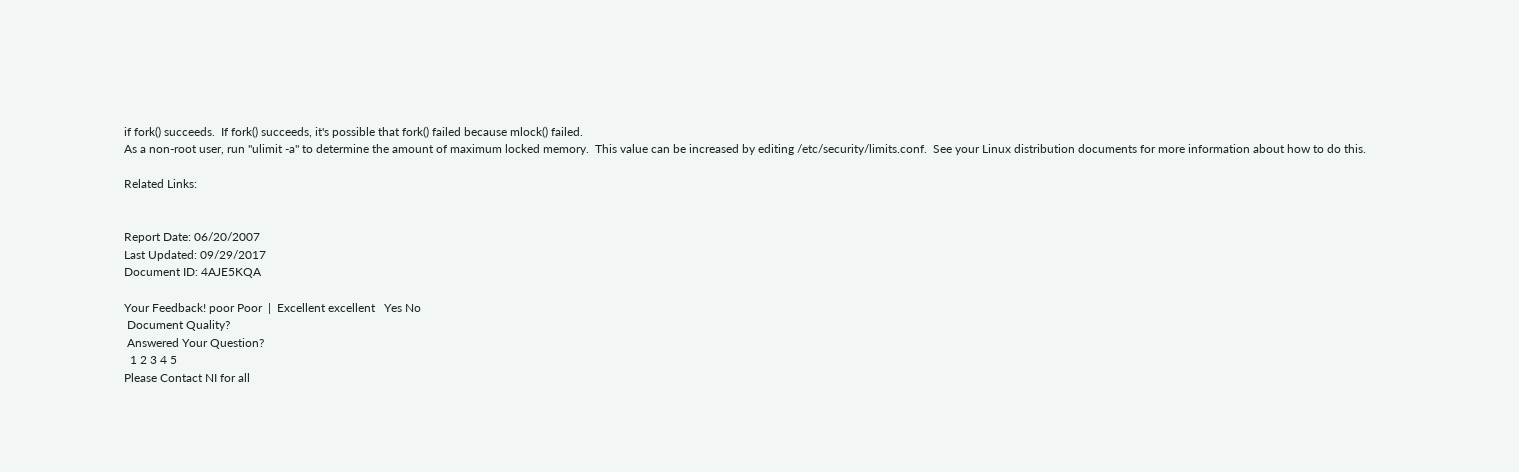if fork() succeeds.  If fork() succeeds, it's possible that fork() failed because mlock() failed.
As a non-root user, run "ulimit -a" to determine the amount of maximum locked memory.  This value can be increased by editing /etc/security/limits.conf.  See your Linux distribution documents for more information about how to do this.

Related Links:


Report Date: 06/20/2007
Last Updated: 09/29/2017
Document ID: 4AJE5KQA

Your Feedback! poor Poor  |  Excellent excellent   Yes No
 Document Quality?
 Answered Your Question?
  1 2 3 4 5
Please Contact NI for all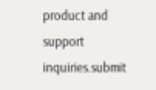product and support inquiries.submit